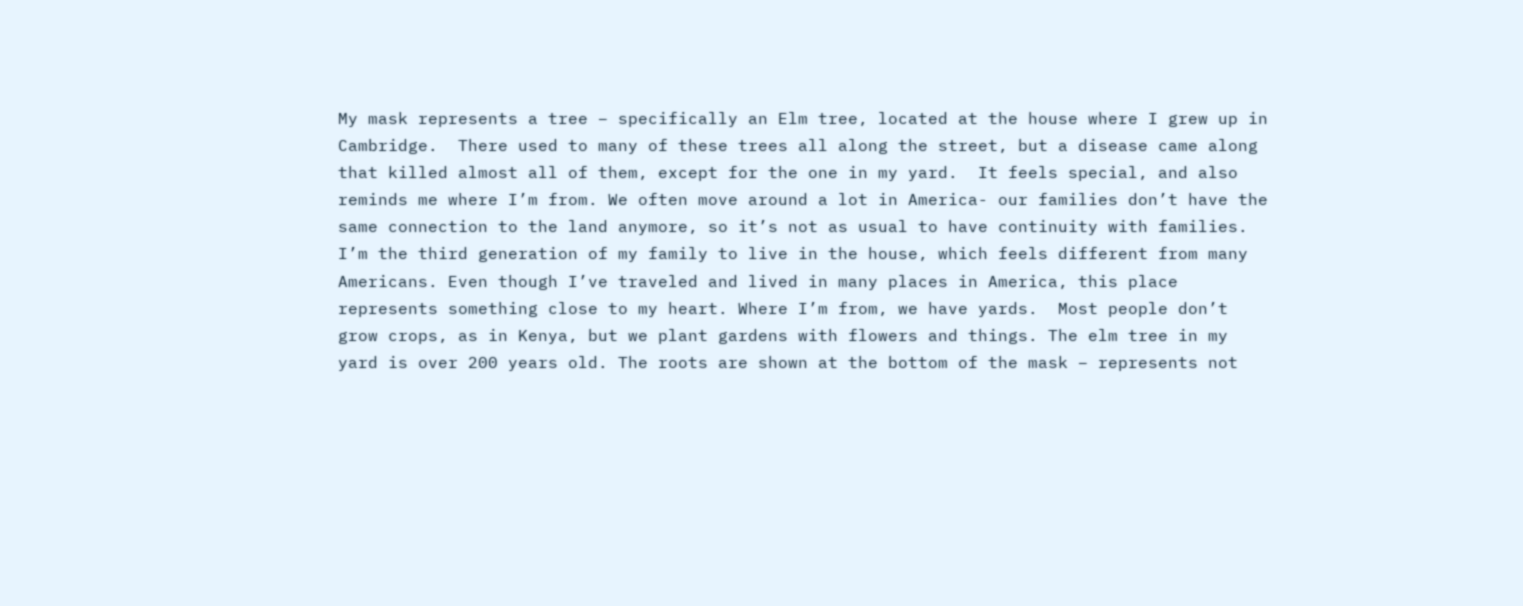My mask represents a tree – specifically an Elm tree, located at the house where I grew up in Cambridge.  There used to many of these trees all along the street, but a disease came along that killed almost all of them, except for the one in my yard.  It feels special, and also reminds me where I’m from. We often move around a lot in America- our families don’t have the same connection to the land anymore, so it’s not as usual to have continuity with families.  I’m the third generation of my family to live in the house, which feels different from many Americans. Even though I’ve traveled and lived in many places in America, this place represents something close to my heart. Where I’m from, we have yards.  Most people don’t grow crops, as in Kenya, but we plant gardens with flowers and things. The elm tree in my yard is over 200 years old. The roots are shown at the bottom of the mask – represents not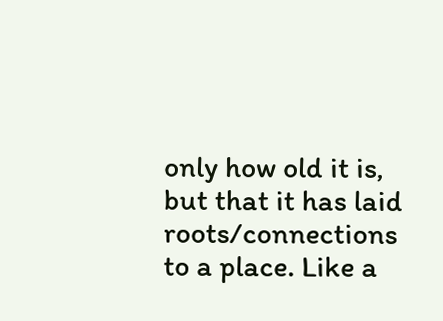only how old it is, but that it has laid roots/connections to a place. Like a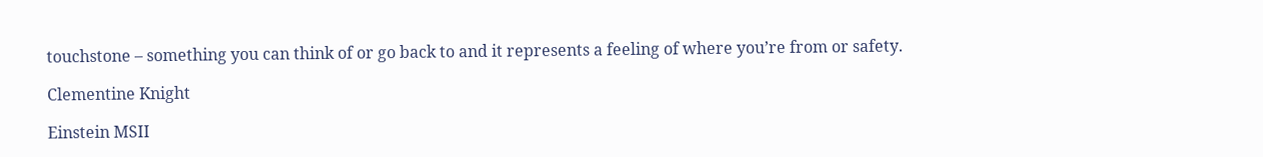touchstone – something you can think of or go back to and it represents a feeling of where you’re from or safety.

Clementine Knight

Einstein MSII